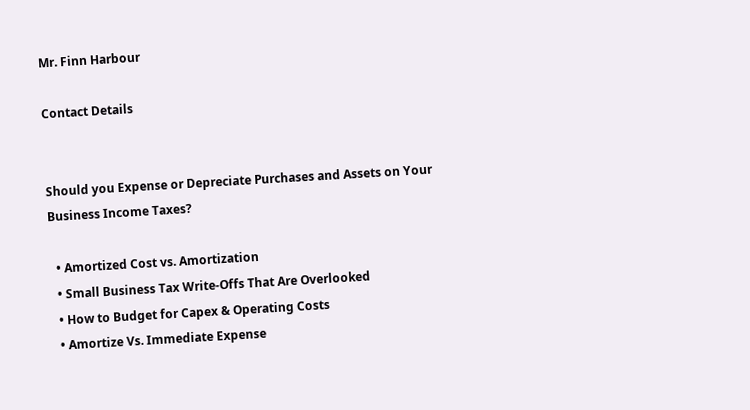Mr. Finn Harbour

Contact Details


Should you Expense or Depreciate Purchases and Assets on Your Business Income Taxes?

  • Amortized Cost vs. Amortization
  • Small Business Tax Write-Offs That Are Overlooked
  • How to Budget for Capex & Operating Costs
  • Amortize Vs. Immediate Expense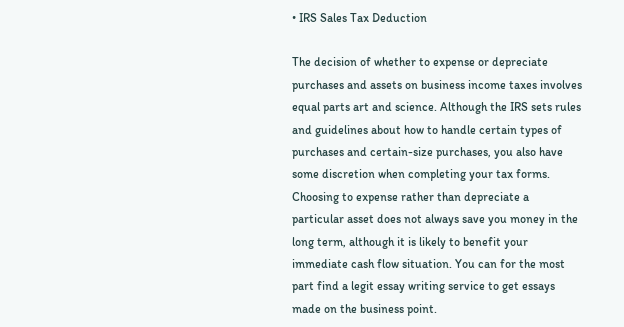• IRS Sales Tax Deduction

The decision of whether to expense or depreciate purchases and assets on business income taxes involves equal parts art and science. Although the IRS sets rules and guidelines about how to handle certain types of purchases and certain-size purchases, you also have some discretion when completing your tax forms. Choosing to expense rather than depreciate a particular asset does not always save you money in the long term, although it is likely to benefit your immediate cash flow situation. You can for the most part find a legit essay writing service to get essays made on the business point.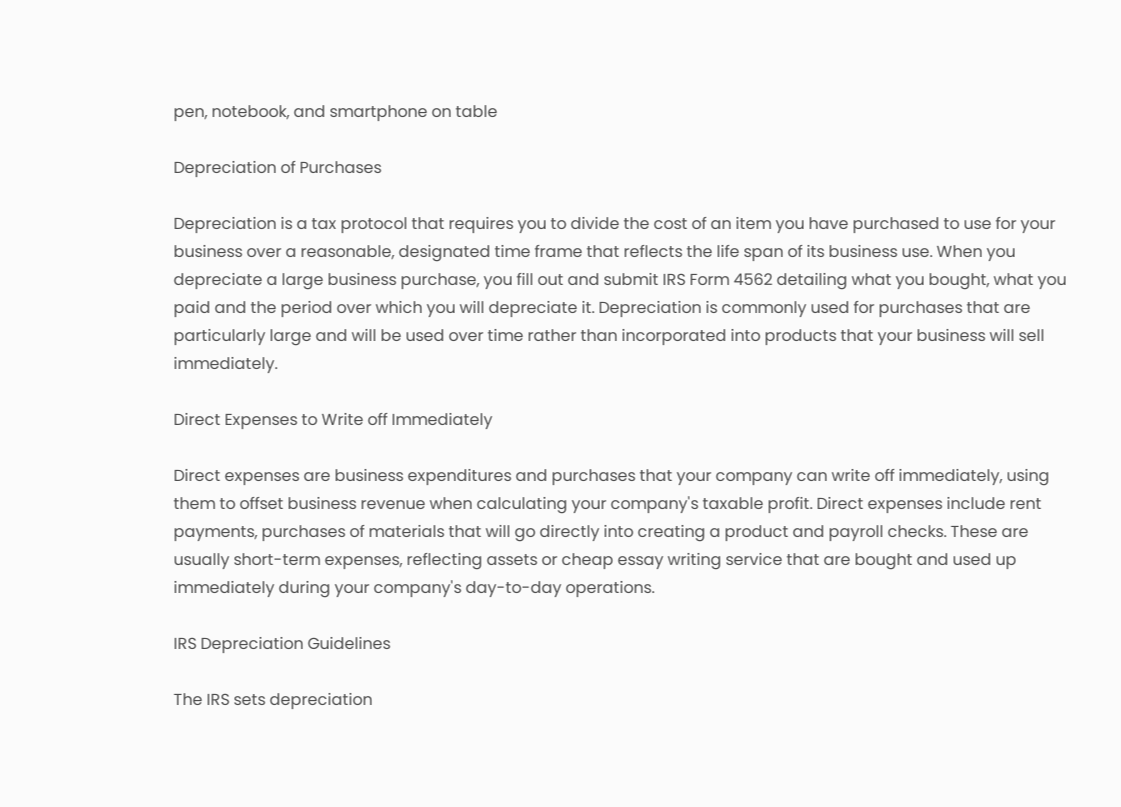pen, notebook, and smartphone on table

Depreciation of Purchases

Depreciation is a tax protocol that requires you to divide the cost of an item you have purchased to use for your business over a reasonable, designated time frame that reflects the life span of its business use. When you depreciate a large business purchase, you fill out and submit IRS Form 4562 detailing what you bought, what you paid and the period over which you will depreciate it. Depreciation is commonly used for purchases that are particularly large and will be used over time rather than incorporated into products that your business will sell immediately.

Direct Expenses to Write off Immediately

Direct expenses are business expenditures and purchases that your company can write off immediately, using them to offset business revenue when calculating your company's taxable profit. Direct expenses include rent payments, purchases of materials that will go directly into creating a product and payroll checks. These are usually short-term expenses, reflecting assets or cheap essay writing service that are bought and used up immediately during your company's day-to-day operations.

IRS Depreciation Guidelines

The IRS sets depreciation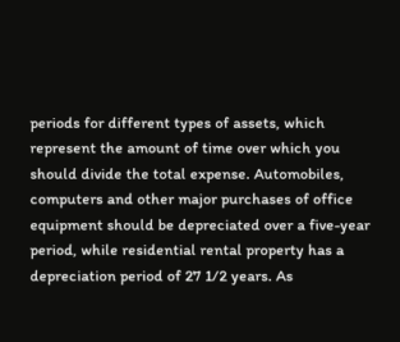periods for different types of assets, which represent the amount of time over which you should divide the total expense. Automobiles, computers and other major purchases of office equipment should be depreciated over a five-year period, while residential rental property has a depreciation period of 27 1/2 years. As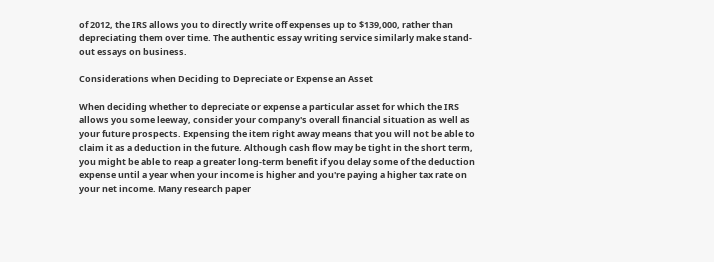of 2012, the IRS allows you to directly write off expenses up to $139,000, rather than depreciating them over time. The authentic essay writing service similarly make stand-out essays on business.

Considerations when Deciding to Depreciate or Expense an Asset

When deciding whether to depreciate or expense a particular asset for which the IRS allows you some leeway, consider your company's overall financial situation as well as your future prospects. Expensing the item right away means that you will not be able to claim it as a deduction in the future. Although cash flow may be tight in the short term, you might be able to reap a greater long-term benefit if you delay some of the deduction expense until a year when your income is higher and you're paying a higher tax rate on your net income. Many research paper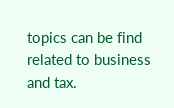topics can be find related to business and tax.